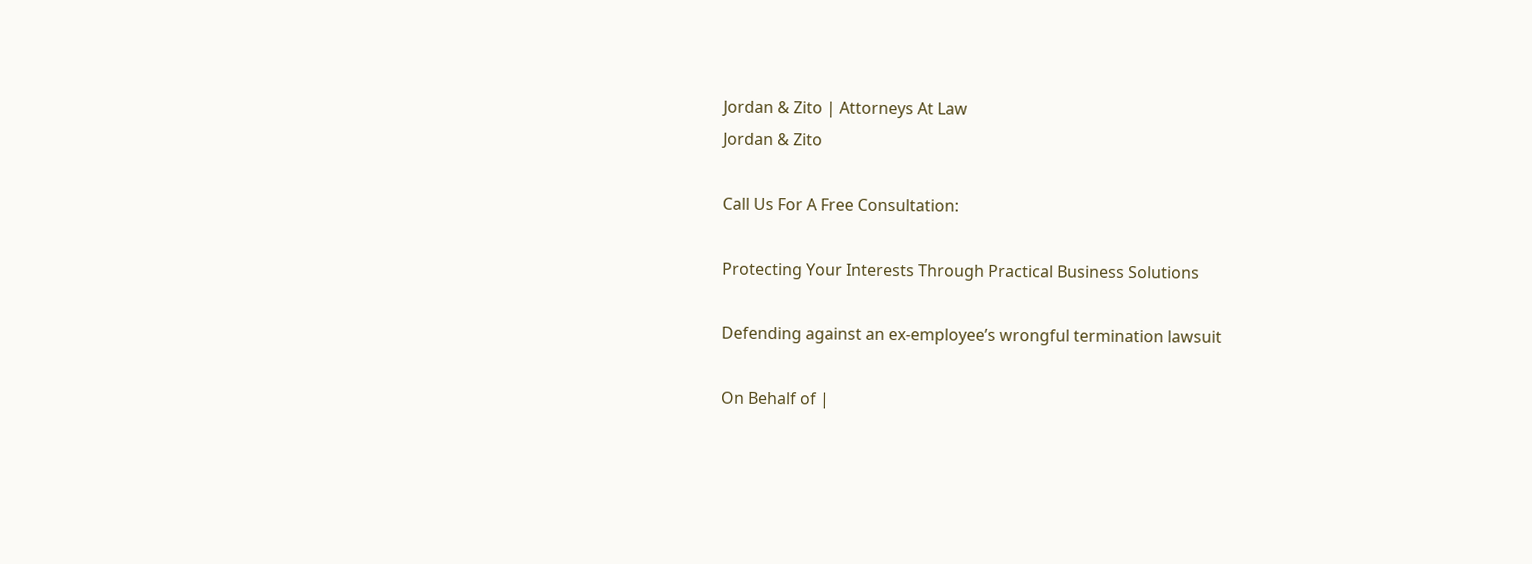Jordan & Zito | Attorneys At Law
Jordan & Zito

Call Us For A Free Consultation:

Protecting Your Interests Through Practical Business Solutions

Defending against an ex-employee’s wrongful termination lawsuit

On Behalf of |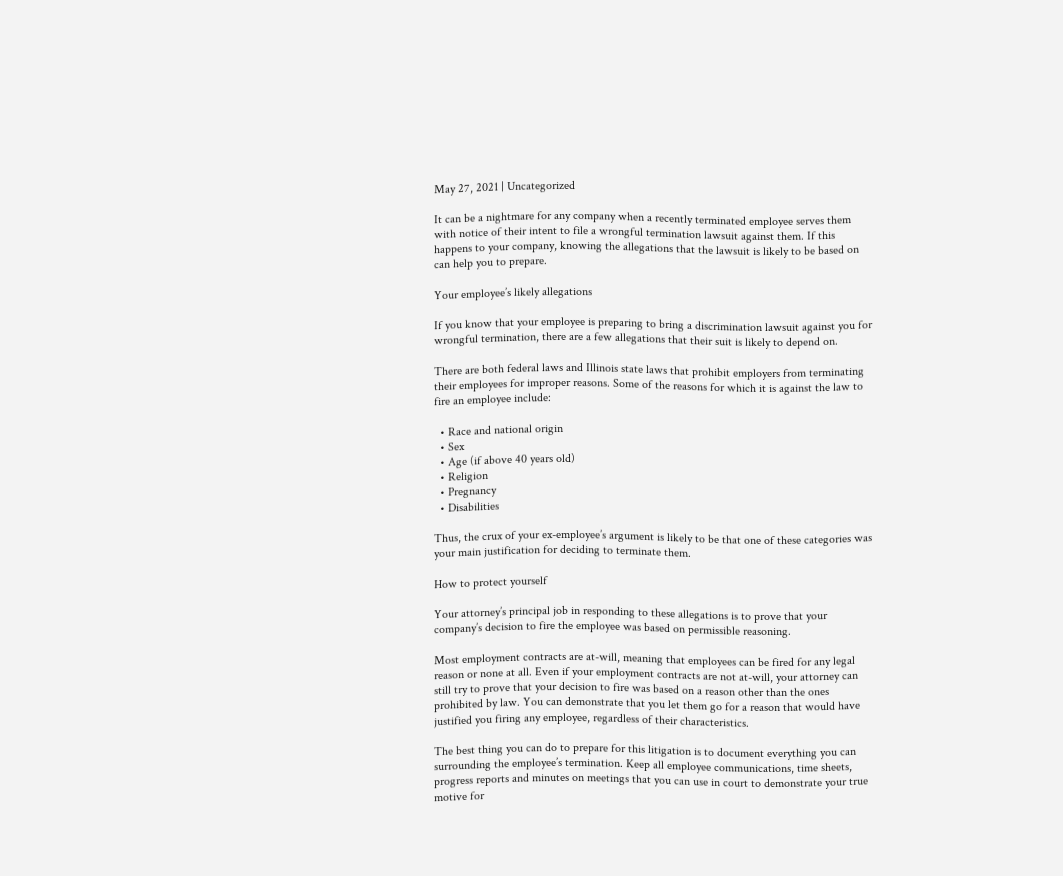May 27, 2021 | Uncategorized

It can be a nightmare for any company when a recently terminated employee serves them with notice of their intent to file a wrongful termination lawsuit against them. If this happens to your company, knowing the allegations that the lawsuit is likely to be based on can help you to prepare.

Your employee’s likely allegations

If you know that your employee is preparing to bring a discrimination lawsuit against you for wrongful termination, there are a few allegations that their suit is likely to depend on.

There are both federal laws and Illinois state laws that prohibit employers from terminating their employees for improper reasons. Some of the reasons for which it is against the law to fire an employee include:

  • Race and national origin
  • Sex
  • Age (if above 40 years old)
  • Religion
  • Pregnancy
  • Disabilities

Thus, the crux of your ex-employee’s argument is likely to be that one of these categories was your main justification for deciding to terminate them.

How to protect yourself

Your attorney’s principal job in responding to these allegations is to prove that your company’s decision to fire the employee was based on permissible reasoning.

Most employment contracts are at-will, meaning that employees can be fired for any legal reason or none at all. Even if your employment contracts are not at-will, your attorney can still try to prove that your decision to fire was based on a reason other than the ones prohibited by law. You can demonstrate that you let them go for a reason that would have justified you firing any employee, regardless of their characteristics.

The best thing you can do to prepare for this litigation is to document everything you can surrounding the employee’s termination. Keep all employee communications, time sheets, progress reports and minutes on meetings that you can use in court to demonstrate your true motive for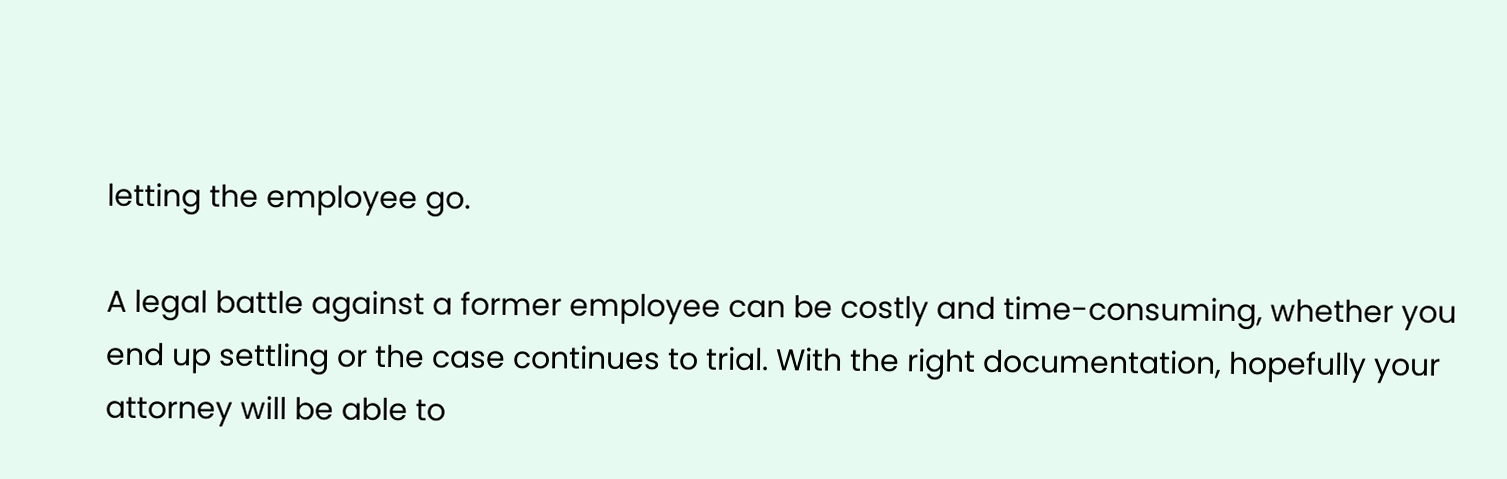letting the employee go.

A legal battle against a former employee can be costly and time-consuming, whether you end up settling or the case continues to trial. With the right documentation, hopefully your attorney will be able to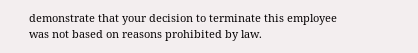demonstrate that your decision to terminate this employee was not based on reasons prohibited by law.